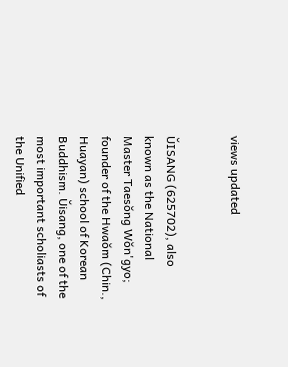views updated


ŬISANG (625702), also known as the National Master Taesŏng Wŏn'gyo; founder of the Hwaŏm (Chin., Huayan) school of Korean Buddhism. Ŭisang, one of the most important scholiasts of the Unified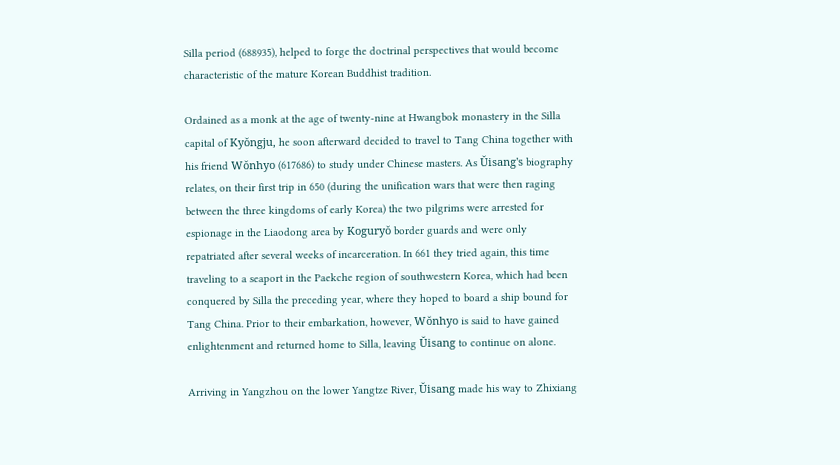Silla period (688935), helped to forge the doctrinal perspectives that would become characteristic of the mature Korean Buddhist tradition.

Ordained as a monk at the age of twenty-nine at Hwangbok monastery in the Silla capital of Kyŏngju, he soon afterward decided to travel to Tang China together with his friend Wŏnhyo (617686) to study under Chinese masters. As Ŭisang's biography relates, on their first trip in 650 (during the unification wars that were then raging between the three kingdoms of early Korea) the two pilgrims were arrested for espionage in the Liaodong area by Koguryŏ border guards and were only repatriated after several weeks of incarceration. In 661 they tried again, this time traveling to a seaport in the Paekche region of southwestern Korea, which had been conquered by Silla the preceding year, where they hoped to board a ship bound for Tang China. Prior to their embarkation, however, Wŏnhyo is said to have gained enlightenment and returned home to Silla, leaving Ŭisang to continue on alone.

Arriving in Yangzhou on the lower Yangtze River, Ŭisang made his way to Zhixiang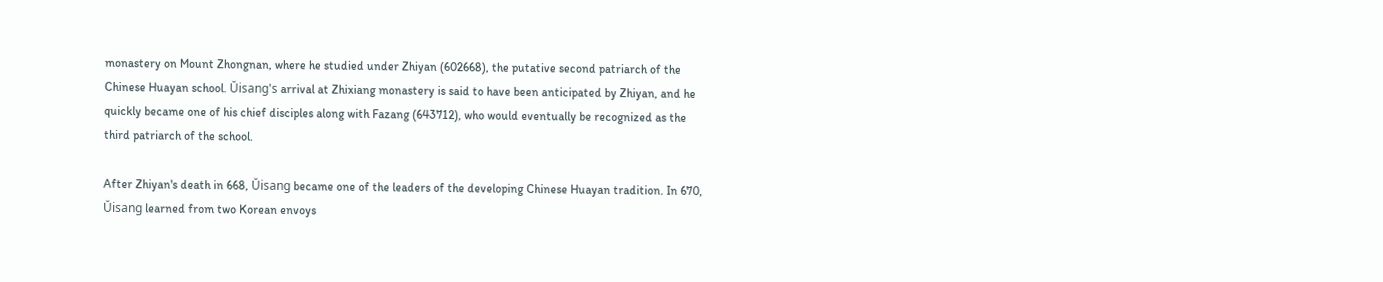monastery on Mount Zhongnan, where he studied under Zhiyan (602668), the putative second patriarch of the Chinese Huayan school. Ŭisang's arrival at Zhixiang monastery is said to have been anticipated by Zhiyan, and he quickly became one of his chief disciples along with Fazang (643712), who would eventually be recognized as the third patriarch of the school.

After Zhiyan's death in 668, Ŭisang became one of the leaders of the developing Chinese Huayan tradition. In 670, Ŭisang learned from two Korean envoys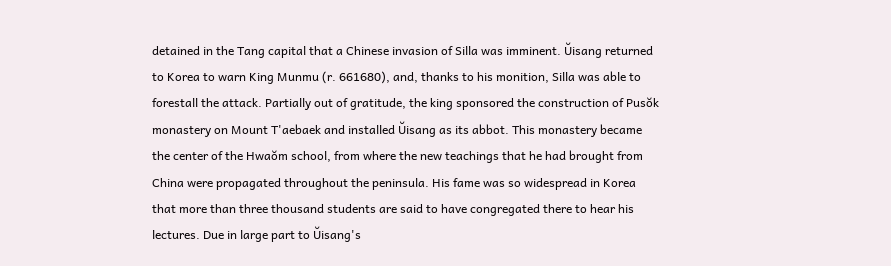detained in the Tang capital that a Chinese invasion of Silla was imminent. Ŭisang returned to Korea to warn King Munmu (r. 661680), and, thanks to his monition, Silla was able to forestall the attack. Partially out of gratitude, the king sponsored the construction of Pusŏk monastery on Mount T'aebaek and installed Ŭisang as its abbot. This monastery became the center of the Hwaŏm school, from where the new teachings that he had brought from China were propagated throughout the peninsula. His fame was so widespread in Korea that more than three thousand students are said to have congregated there to hear his lectures. Due in large part to Ŭisang's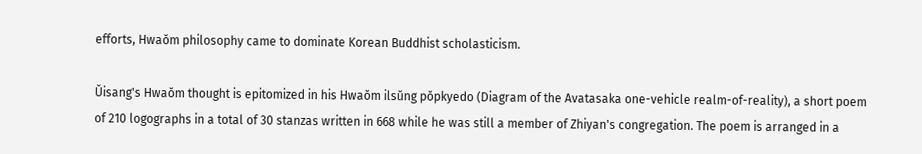efforts, Hwaŏm philosophy came to dominate Korean Buddhist scholasticism.

Ŭisang's Hwaŏm thought is epitomized in his Hwaŏm ilsŭng pŏpkyedo (Diagram of the Avatasaka one-vehicle realm-of-reality), a short poem of 210 logographs in a total of 30 stanzas written in 668 while he was still a member of Zhiyan's congregation. The poem is arranged in a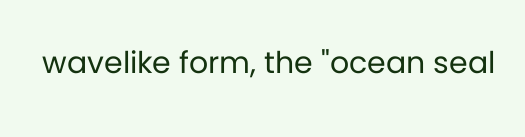wavelike form, the "ocean seal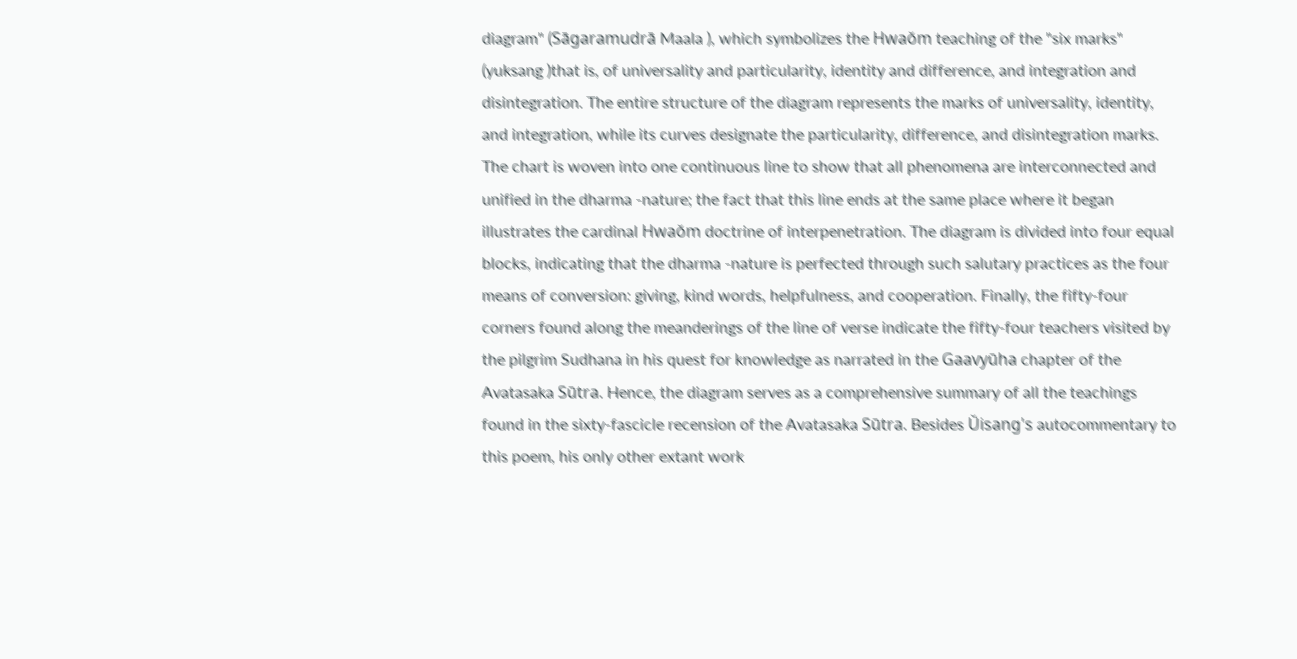diagram" (Sāgaramudrā Maala ), which symbolizes the Hwaŏm teaching of the "six marks" (yuksang )that is, of universality and particularity, identity and difference, and integration and disintegration. The entire structure of the diagram represents the marks of universality, identity, and integration, while its curves designate the particularity, difference, and disintegration marks. The chart is woven into one continuous line to show that all phenomena are interconnected and unified in the dharma -nature; the fact that this line ends at the same place where it began illustrates the cardinal Hwaŏm doctrine of interpenetration. The diagram is divided into four equal blocks, indicating that the dharma -nature is perfected through such salutary practices as the four means of conversion: giving, kind words, helpfulness, and cooperation. Finally, the fifty-four corners found along the meanderings of the line of verse indicate the fifty-four teachers visited by the pilgrim Sudhana in his quest for knowledge as narrated in the Gaavyūha chapter of the Avatasaka Sūtra. Hence, the diagram serves as a comprehensive summary of all the teachings found in the sixty-fascicle recension of the Avatasaka Sūtra. Besides Ŭisang's autocommentary to this poem, his only other extant work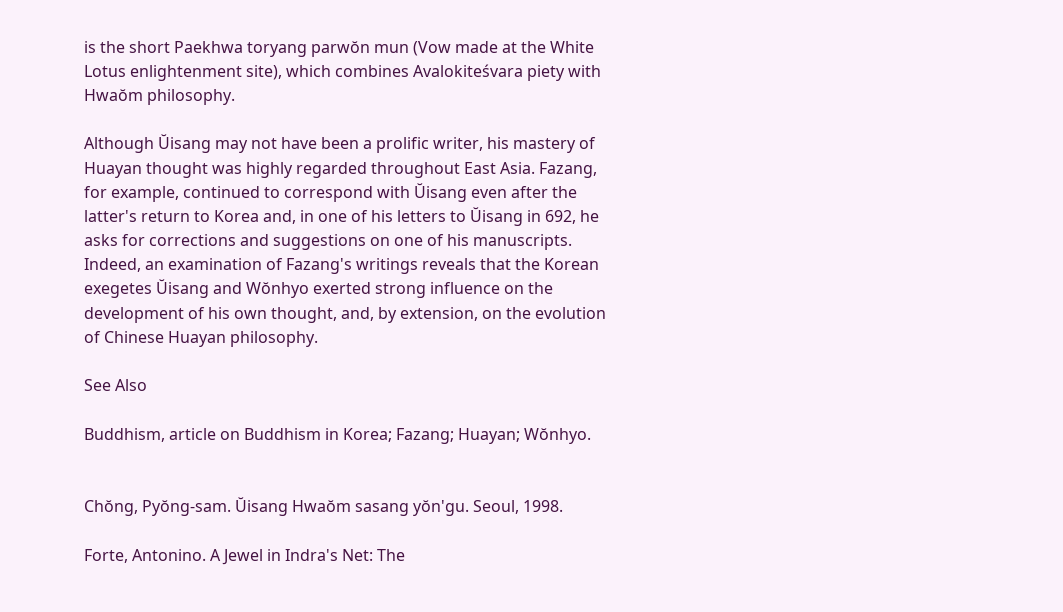is the short Paekhwa toryang parwŏn mun (Vow made at the White Lotus enlightenment site), which combines Avalokiteśvara piety with Hwaŏm philosophy.

Although Ŭisang may not have been a prolific writer, his mastery of Huayan thought was highly regarded throughout East Asia. Fazang, for example, continued to correspond with Ŭisang even after the latter's return to Korea and, in one of his letters to Ŭisang in 692, he asks for corrections and suggestions on one of his manuscripts. Indeed, an examination of Fazang's writings reveals that the Korean exegetes Ŭisang and Wŏnhyo exerted strong influence on the development of his own thought, and, by extension, on the evolution of Chinese Huayan philosophy.

See Also

Buddhism, article on Buddhism in Korea; Fazang; Huayan; Wŏnhyo.


Chŏng, Pyŏng-sam. Ŭisang Hwaŏm sasang yŏn'gu. Seoul, 1998.

Forte, Antonino. A Jewel in Indra's Net: The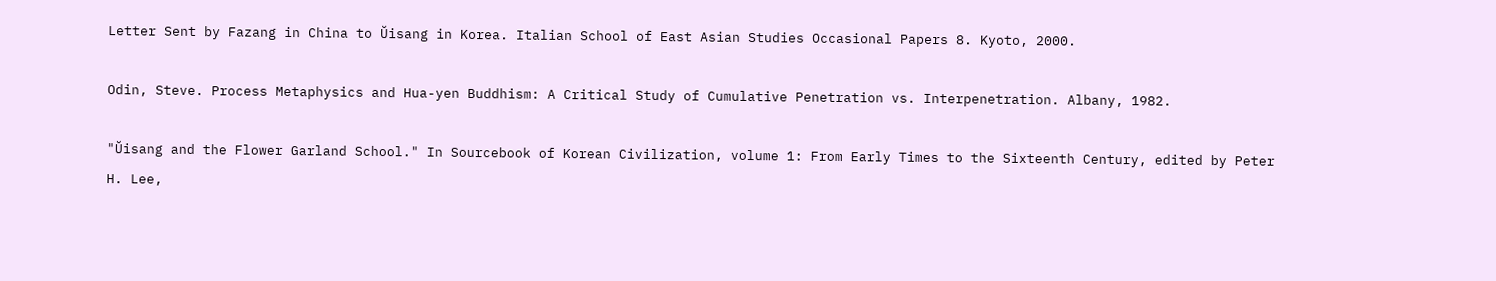Letter Sent by Fazang in China to Ŭisang in Korea. Italian School of East Asian Studies Occasional Papers 8. Kyoto, 2000.

Odin, Steve. Process Metaphysics and Hua-yen Buddhism: A Critical Study of Cumulative Penetration vs. Interpenetration. Albany, 1982.

"Ŭisang and the Flower Garland School." In Sourcebook of Korean Civilization, volume 1: From Early Times to the Sixteenth Century, edited by Peter H. Lee,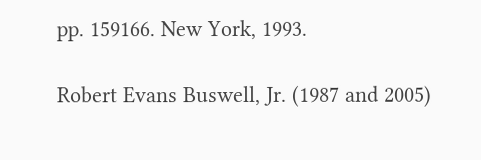pp. 159166. New York, 1993.

Robert Evans Buswell, Jr. (1987 and 2005)